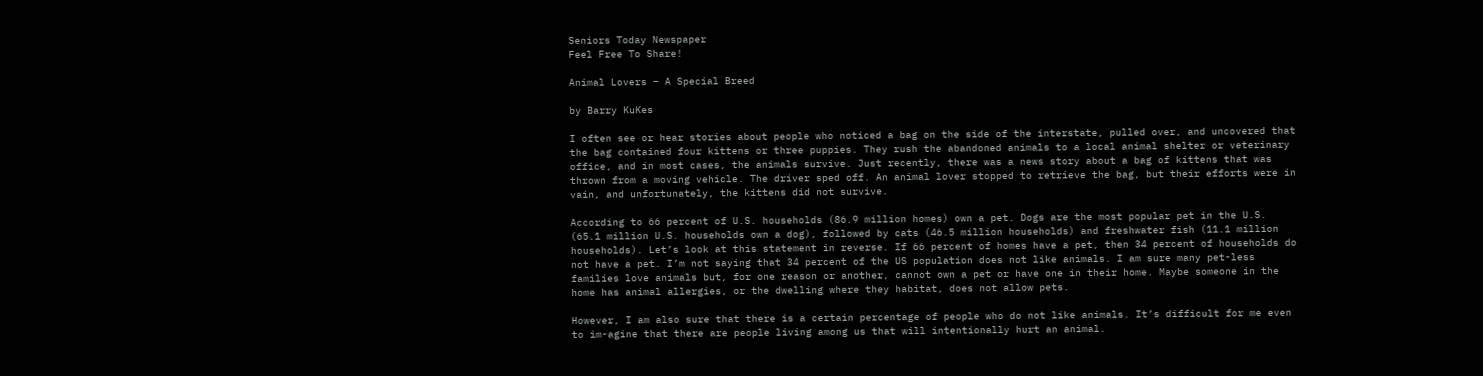Seniors Today Newspaper
Feel Free To Share!

Animal Lovers – A Special Breed

by Barry KuKes

I often see or hear stories about people who noticed a bag on the side of the interstate, pulled over, and uncovered that the bag contained four kittens or three puppies. They rush the abandoned animals to a local animal shelter or veterinary office, and in most cases, the animals survive. Just recently, there was a news story about a bag of kittens that was thrown from a moving vehicle. The driver sped off. An animal lover stopped to retrieve the bag, but their efforts were in vain, and unfortunately, the kittens did not survive.

According to 66 percent of U.S. households (86.9 million homes) own a pet. Dogs are the most popular pet in the U.S. (65.1 million U.S. households own a dog), followed by cats (46.5 million households) and freshwater fish (11.1 million households). Let’s look at this statement in reverse. If 66 percent of homes have a pet, then 34 percent of households do not have a pet. I’m not saying that 34 percent of the US population does not like animals. I am sure many pet-less families love animals but, for one reason or another, cannot own a pet or have one in their home. Maybe someone in the home has animal allergies, or the dwelling where they habitat, does not allow pets.

However, I am also sure that there is a certain percentage of people who do not like animals. It’s difficult for me even to im-agine that there are people living among us that will intentionally hurt an animal.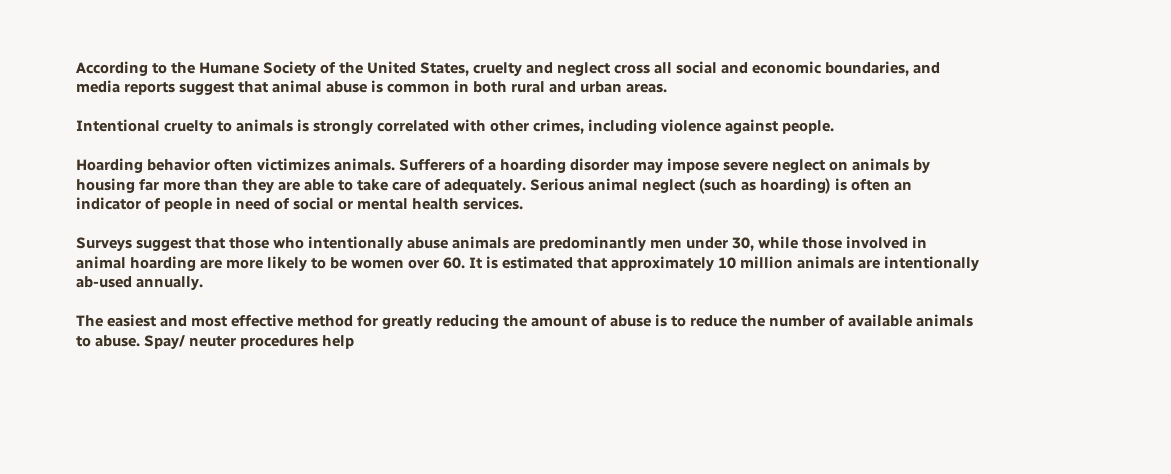According to the Humane Society of the United States, cruelty and neglect cross all social and economic boundaries, and media reports suggest that animal abuse is common in both rural and urban areas.

Intentional cruelty to animals is strongly correlated with other crimes, including violence against people.

Hoarding behavior often victimizes animals. Sufferers of a hoarding disorder may impose severe neglect on animals by housing far more than they are able to take care of adequately. Serious animal neglect (such as hoarding) is often an indicator of people in need of social or mental health services.

Surveys suggest that those who intentionally abuse animals are predominantly men under 30, while those involved in animal hoarding are more likely to be women over 60. It is estimated that approximately 10 million animals are intentionally ab-used annually.

The easiest and most effective method for greatly reducing the amount of abuse is to reduce the number of available animals to abuse. Spay/ neuter procedures help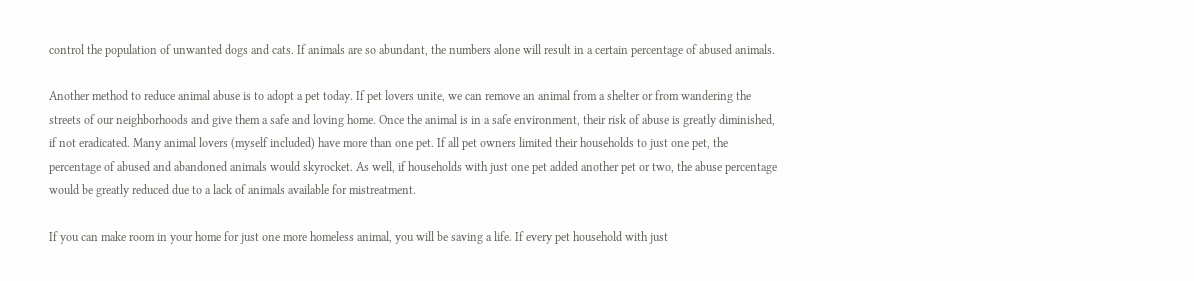control the population of unwanted dogs and cats. If animals are so abundant, the numbers alone will result in a certain percentage of abused animals.

Another method to reduce animal abuse is to adopt a pet today. If pet lovers unite, we can remove an animal from a shelter or from wandering the streets of our neighborhoods and give them a safe and loving home. Once the animal is in a safe environment, their risk of abuse is greatly diminished, if not eradicated. Many animal lovers (myself included) have more than one pet. If all pet owners limited their households to just one pet, the percentage of abused and abandoned animals would skyrocket. As well, if households with just one pet added another pet or two, the abuse percentage would be greatly reduced due to a lack of animals available for mistreatment.

If you can make room in your home for just one more homeless animal, you will be saving a life. If every pet household with just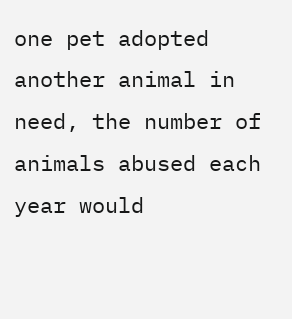one pet adopted another animal in need, the number of animals abused each year would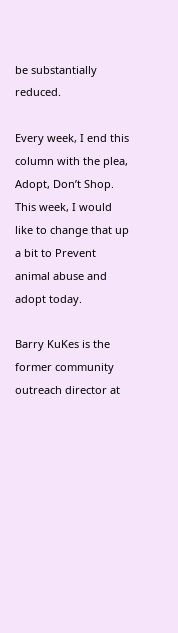be substantially reduced.

Every week, I end this column with the plea, Adopt, Don’t Shop. This week, I would like to change that up a bit to Prevent animal abuse and adopt today.

Barry KuKes is the former community outreach director at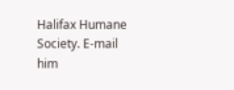Halifax Humane Society. E-mail him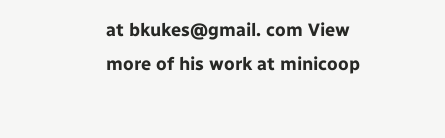at bkukes@gmail. com View more of his work at minicoop